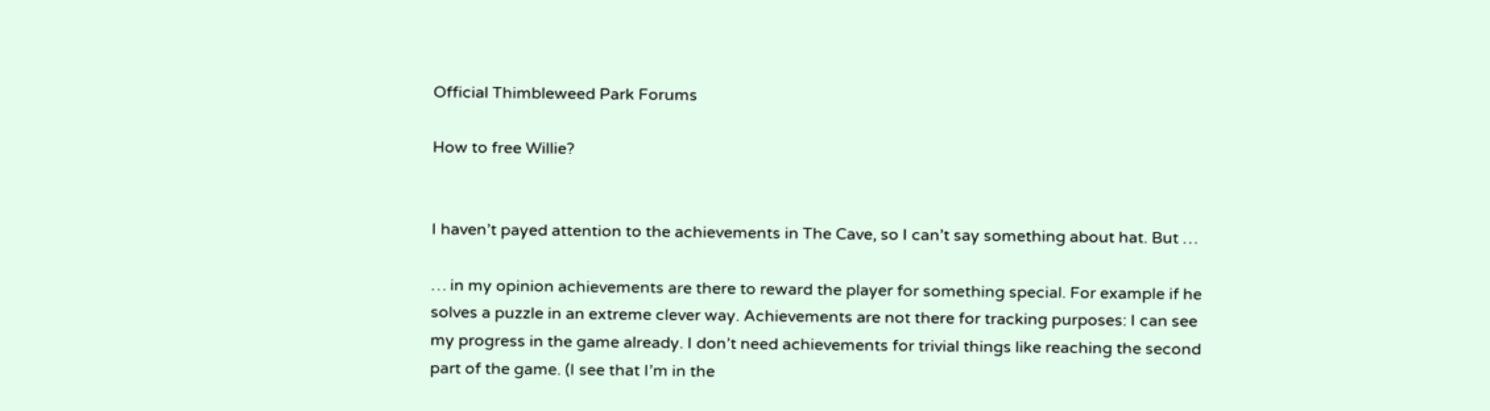Official Thimbleweed Park Forums

How to free Willie?


I haven’t payed attention to the achievements in The Cave, so I can’t say something about hat. But …

… in my opinion achievements are there to reward the player for something special. For example if he solves a puzzle in an extreme clever way. Achievements are not there for tracking purposes: I can see my progress in the game already. I don’t need achievements for trivial things like reaching the second part of the game. (I see that I’m in the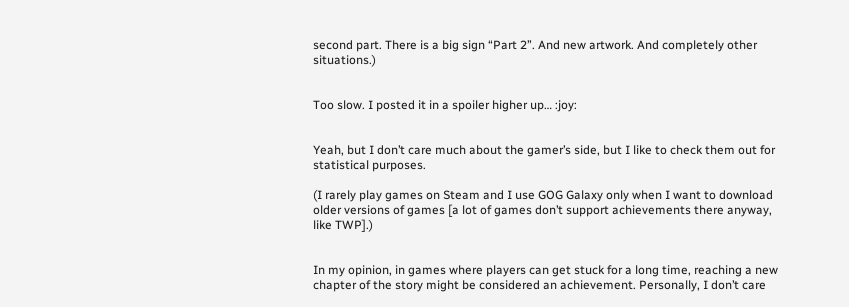second part. There is a big sign “Part 2”. And new artwork. And completely other situations.)


Too slow. I posted it in a spoiler higher up… :joy:


Yeah, but I don’t care much about the gamer’s side, but I like to check them out for statistical purposes.

(I rarely play games on Steam and I use GOG Galaxy only when I want to download older versions of games [a lot of games don’t support achievements there anyway, like TWP].)


In my opinion, in games where players can get stuck for a long time, reaching a new chapter of the story might be considered an achievement. Personally, I don’t care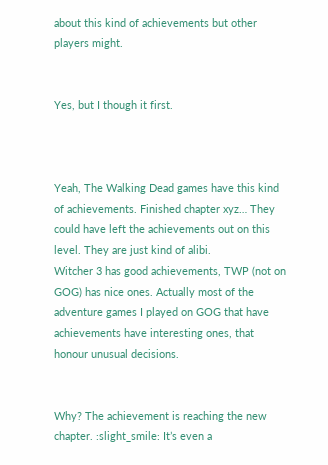about this kind of achievements but other players might.


Yes, but I though it first.



Yeah, The Walking Dead games have this kind of achievements. Finished chapter xyz… They could have left the achievements out on this level. They are just kind of alibi.
Witcher 3 has good achievements, TWP (not on GOG) has nice ones. Actually most of the adventure games I played on GOG that have achievements have interesting ones, that honour unusual decisions.


Why? The achievement is reaching the new chapter. :slight_smile: It’s even a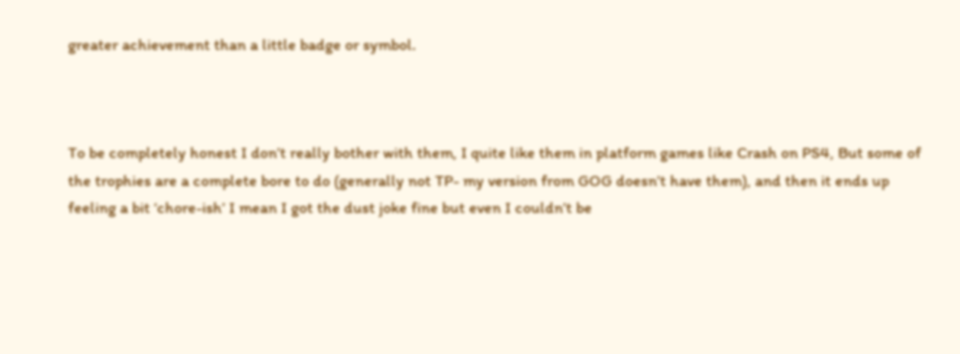greater achievement than a little badge or symbol.



To be completely honest I don’t really bother with them, I quite like them in platform games like Crash on PS4, But some of the trophies are a complete bore to do (generally not TP- my version from GOG doesn’t have them), and then it ends up feeling a bit ‘chore-ish’ I mean I got the dust joke fine but even I couldn’t be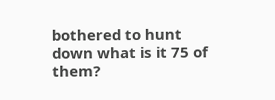bothered to hunt down what is it 75 of them?